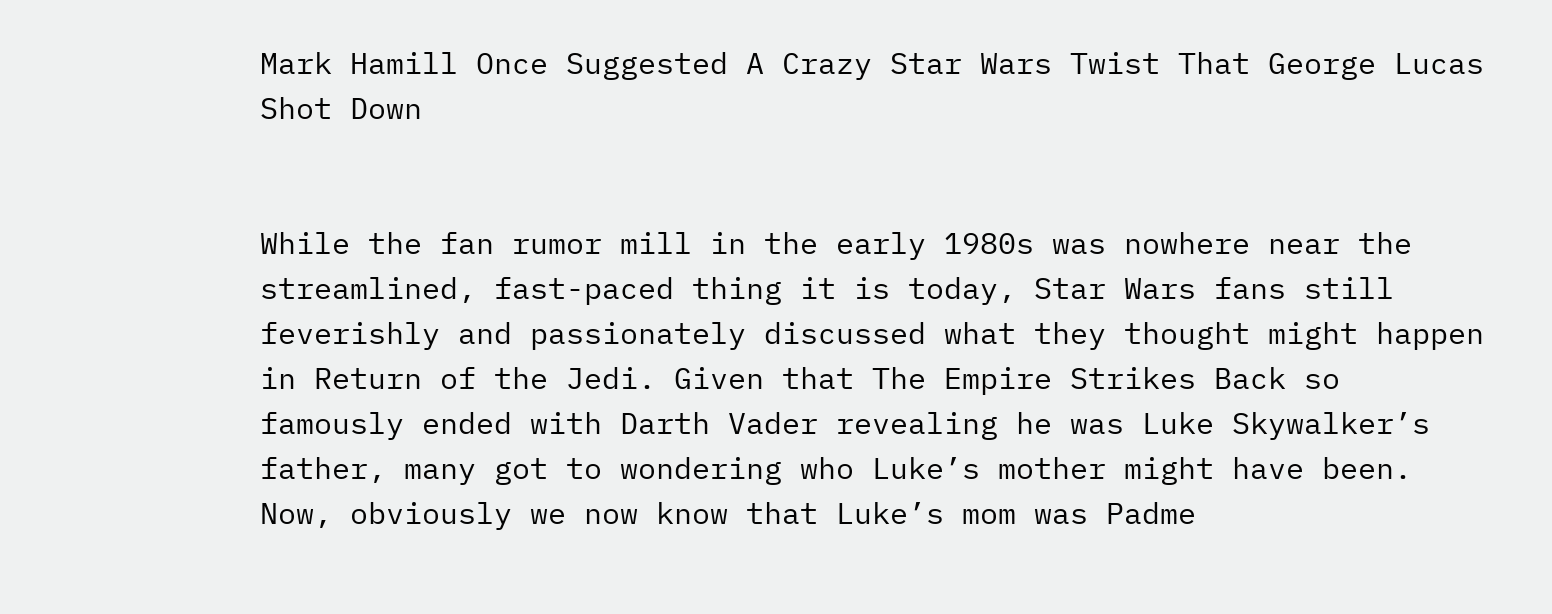Mark Hamill Once Suggested A Crazy Star Wars Twist That George Lucas Shot Down


While the fan rumor mill in the early 1980s was nowhere near the streamlined, fast-paced thing it is today, Star Wars fans still feverishly and passionately discussed what they thought might happen in Return of the Jedi. Given that The Empire Strikes Back so famously ended with Darth Vader revealing he was Luke Skywalker’s father, many got to wondering who Luke’s mother might have been. Now, obviously we now know that Luke’s mom was Padme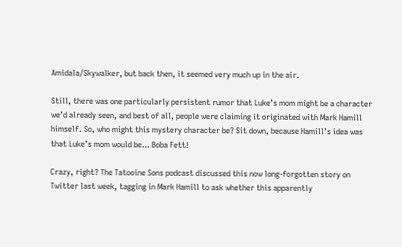Amidala/Skywalker, but back then, it seemed very much up in the air.

Still, there was one particularly persistent rumor that Luke’s mom might be a character we’d already seen, and best of all, people were claiming it originated with Mark Hamill himself. So, who might this mystery character be? Sit down, because Hamill’s idea was that Luke’s mom would be… Boba Fett!

Crazy, right? The Tatooine Sons podcast discussed this now long-forgotten story on Twitter last week, tagging in Mark Hamill to ask whether this apparently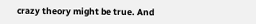crazy theory might be true. And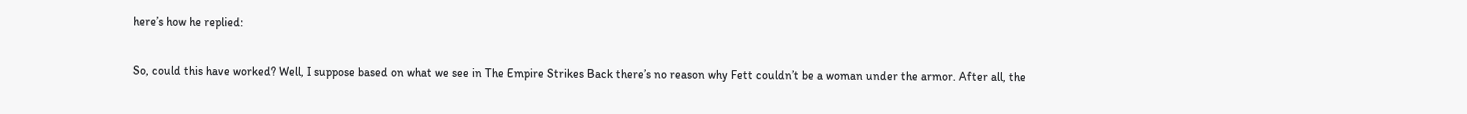here’s how he replied:

So, could this have worked? Well, I suppose based on what we see in The Empire Strikes Back there’s no reason why Fett couldn’t be a woman under the armor. After all, the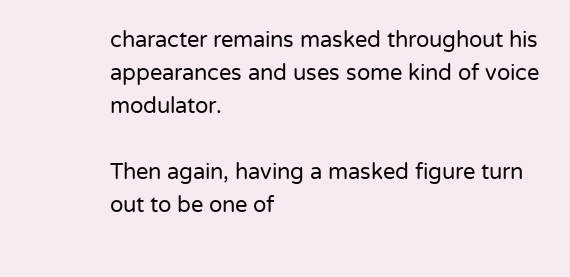character remains masked throughout his appearances and uses some kind of voice modulator.

Then again, having a masked figure turn out to be one of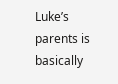Luke’s parents is basically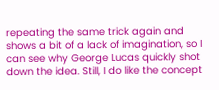repeating the same trick again and shows a bit of a lack of imagination, so I can see why George Lucas quickly shot down the idea. Still, I do like the concept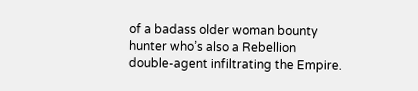of a badass older woman bounty hunter who’s also a Rebellion double-agent infiltrating the Empire.